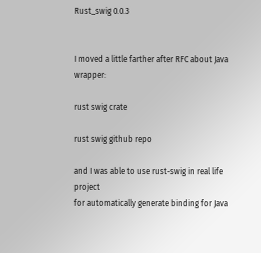Rust_swig 0.0.3


I moved a little farther after RFC about Java wrapper:

rust swig crate

rust swig github repo

and I was able to use rust-swig in real life project
for automatically generate binding for Java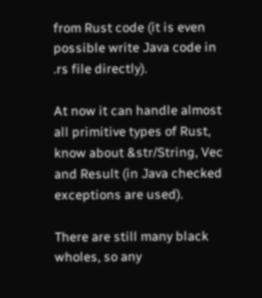from Rust code (it is even possible write Java code in .rs file directly).

At now it can handle almost all primitive types of Rust,
know about &str/String, Vec and Result (in Java checked exceptions are used).

There are still many black wholes, so any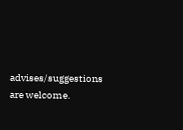advises/suggestions are welcome.